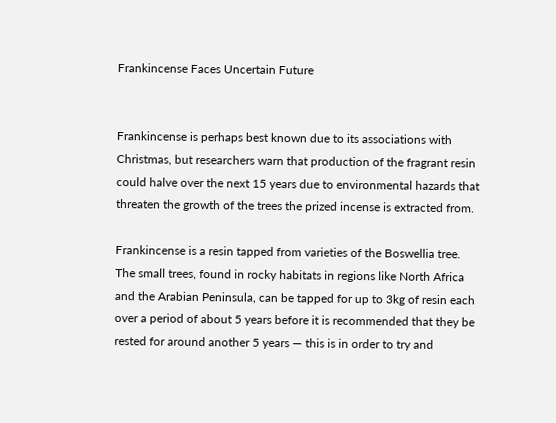Frankincense Faces Uncertain Future


Frankincense is perhaps best known due to its associations with Christmas, but researchers warn that production of the fragrant resin could halve over the next 15 years due to environmental hazards that threaten the growth of the trees the prized incense is extracted from.

Frankincense is a resin tapped from varieties of the Boswellia tree. The small trees, found in rocky habitats in regions like North Africa and the Arabian Peninsula, can be tapped for up to 3kg of resin each over a period of about 5 years before it is recommended that they be rested for around another 5 years — this is in order to try and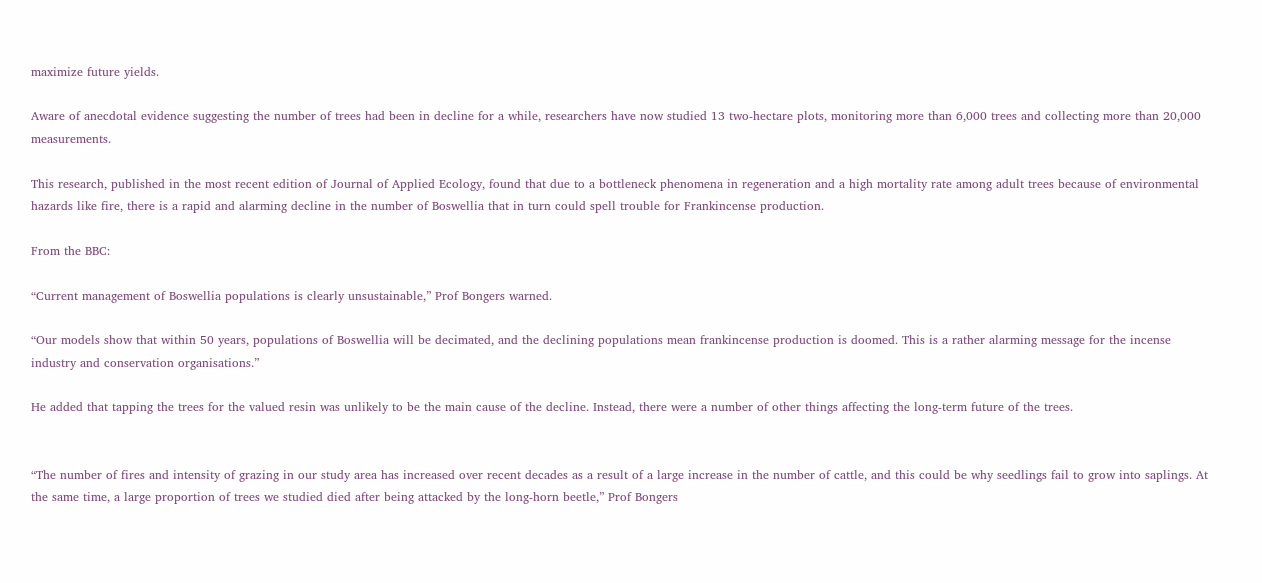maximize future yields.

Aware of anecdotal evidence suggesting the number of trees had been in decline for a while, researchers have now studied 13 two-hectare plots, monitoring more than 6,000 trees and collecting more than 20,000 measurements.

This research, published in the most recent edition of Journal of Applied Ecology, found that due to a bottleneck phenomena in regeneration and a high mortality rate among adult trees because of environmental hazards like fire, there is a rapid and alarming decline in the number of Boswellia that in turn could spell trouble for Frankincense production.

From the BBC:

“Current management of Boswellia populations is clearly unsustainable,” Prof Bongers warned.

“Our models show that within 50 years, populations of Boswellia will be decimated, and the declining populations mean frankincense production is doomed. This is a rather alarming message for the incense industry and conservation organisations.”

He added that tapping the trees for the valued resin was unlikely to be the main cause of the decline. Instead, there were a number of other things affecting the long-term future of the trees.


“The number of fires and intensity of grazing in our study area has increased over recent decades as a result of a large increase in the number of cattle, and this could be why seedlings fail to grow into saplings. At the same time, a large proportion of trees we studied died after being attacked by the long-horn beetle,” Prof Bongers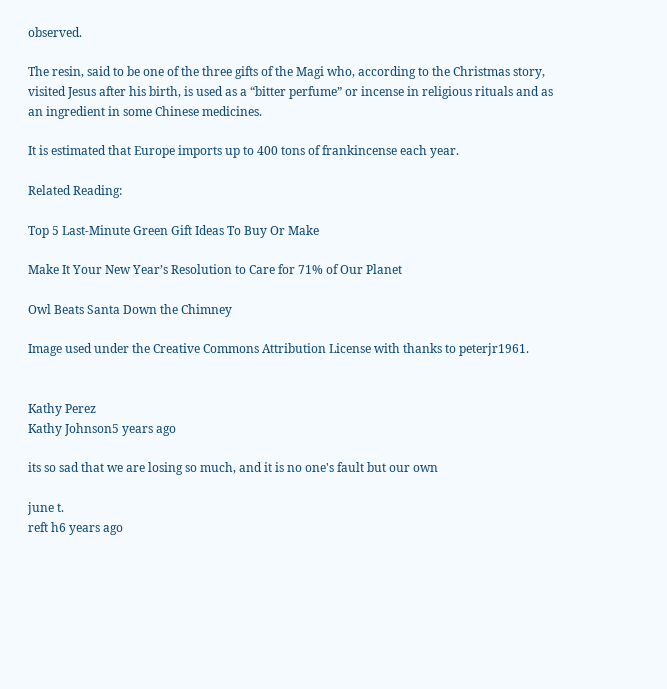observed.

The resin, said to be one of the three gifts of the Magi who, according to the Christmas story, visited Jesus after his birth, is used as a “bitter perfume” or incense in religious rituals and as an ingredient in some Chinese medicines.

It is estimated that Europe imports up to 400 tons of frankincense each year.

Related Reading:

Top 5 Last-Minute Green Gift Ideas To Buy Or Make

Make It Your New Year’s Resolution to Care for 71% of Our Planet

Owl Beats Santa Down the Chimney

Image used under the Creative Commons Attribution License with thanks to peterjr1961.


Kathy Perez
Kathy Johnson5 years ago

its so sad that we are losing so much, and it is no one's fault but our own

june t.
reft h6 years ago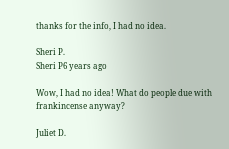thanks for the info, I had no idea.

Sheri P.
Sheri P6 years ago

Wow, I had no idea! What do people due with frankincense anyway?

Juliet D.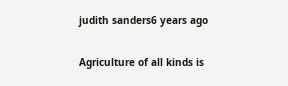judith sanders6 years ago

Agriculture of all kinds is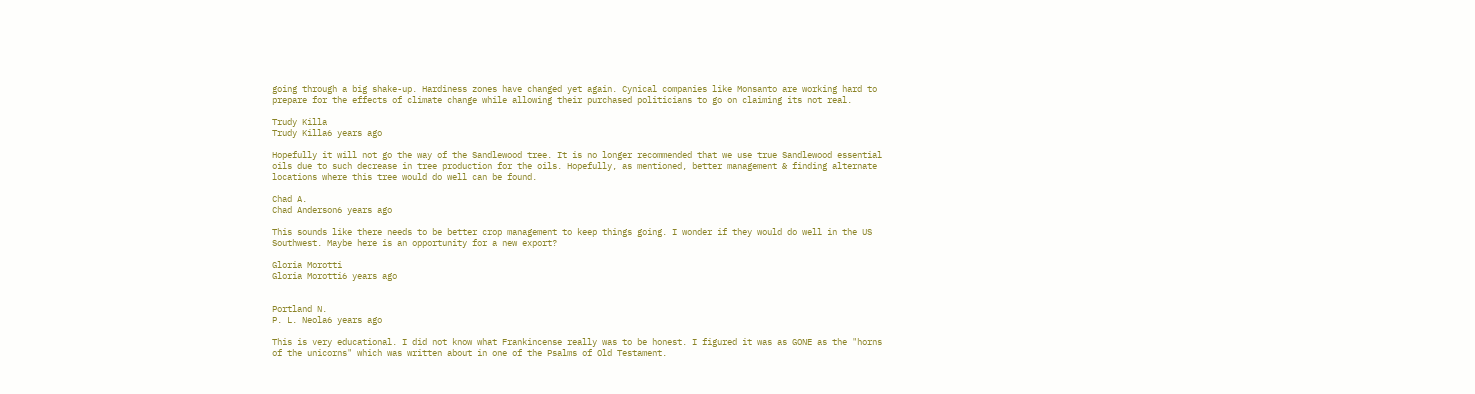going through a big shake-up. Hardiness zones have changed yet again. Cynical companies like Monsanto are working hard to prepare for the effects of climate change while allowing their purchased politicians to go on claiming its not real.

Trudy Killa
Trudy Killa6 years ago

Hopefully it will not go the way of the Sandlewood tree. It is no longer recommended that we use true Sandlewood essential oils due to such decrease in tree production for the oils. Hopefully, as mentioned, better management & finding alternate locations where this tree would do well can be found.

Chad A.
Chad Anderson6 years ago

This sounds like there needs to be better crop management to keep things going. I wonder if they would do well in the US Southwest. Maybe here is an opportunity for a new export?

Gloria Morotti
Gloria Morotti6 years ago


Portland N.
P. L. Neola6 years ago

This is very educational. I did not know what Frankincense really was to be honest. I figured it was as GONE as the "horns of the unicorns" which was written about in one of the Psalms of Old Testament.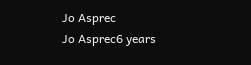Jo Asprec
Jo Asprec6 years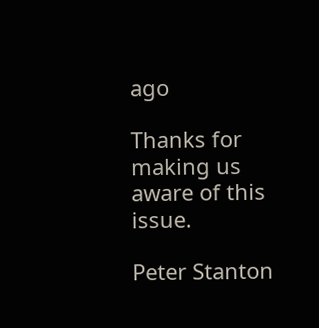ago

Thanks for making us aware of this issue.

Peter Stanton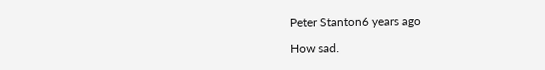Peter Stanton6 years ago

How sad.